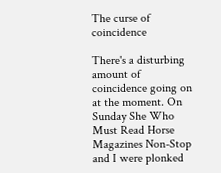The curse of coincidence

There's a disturbing amount of coincidence going on at the moment. On Sunday She Who Must Read Horse Magazines Non-Stop and I were plonked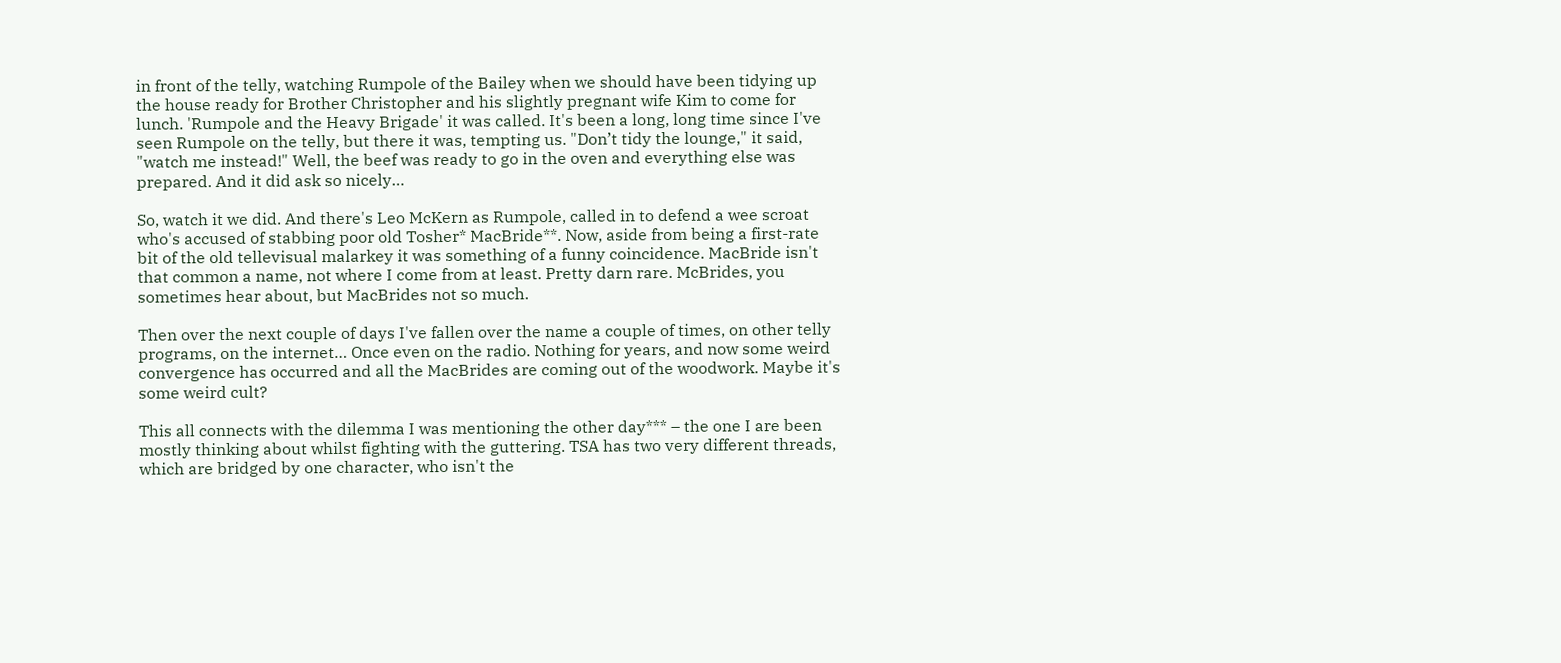in front of the telly, watching Rumpole of the Bailey when we should have been tidying up the house ready for Brother Christopher and his slightly pregnant wife Kim to come for lunch. 'Rumpole and the Heavy Brigade' it was called. It's been a long, long time since I've seen Rumpole on the telly, but there it was, tempting us. "Don’t tidy the lounge," it said, "watch me instead!" Well, the beef was ready to go in the oven and everything else was prepared. And it did ask so nicely…

So, watch it we did. And there's Leo McKern as Rumpole, called in to defend a wee scroat who's accused of stabbing poor old Tosher* MacBride**. Now, aside from being a first-rate bit of the old tellevisual malarkey it was something of a funny coincidence. MacBride isn't that common a name, not where I come from at least. Pretty darn rare. McBrides, you sometimes hear about, but MacBrides not so much.

Then over the next couple of days I've fallen over the name a couple of times, on other telly programs, on the internet… Once even on the radio. Nothing for years, and now some weird convergence has occurred and all the MacBrides are coming out of the woodwork. Maybe it's some weird cult?

This all connects with the dilemma I was mentioning the other day*** – the one I are been mostly thinking about whilst fighting with the guttering. TSA has two very different threads, which are bridged by one character, who isn't the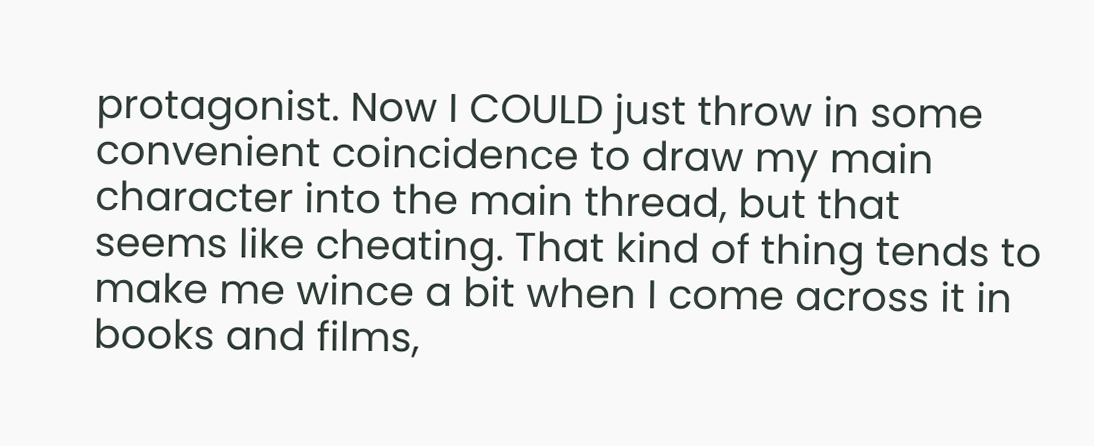protagonist. Now I COULD just throw in some convenient coincidence to draw my main character into the main thread, but that seems like cheating. That kind of thing tends to make me wince a bit when I come across it in books and films,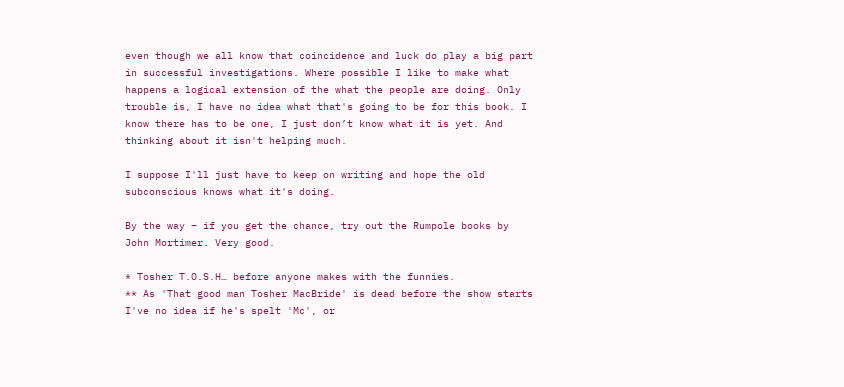even though we all know that coincidence and luck do play a big part in successful investigations. Where possible I like to make what happens a logical extension of the what the people are doing. Only trouble is, I have no idea what that's going to be for this book. I know there has to be one, I just don’t know what it is yet. And thinking about it isn't helping much.

I suppose I'll just have to keep on writing and hope the old subconscious knows what it's doing.

By the way – if you get the chance, try out the Rumpole books by John Mortimer. Very good.

* Tosher T.O.S.H… before anyone makes with the funnies.
** As 'That good man Tosher MacBride' is dead before the show starts I've no idea if he's spelt 'Mc', or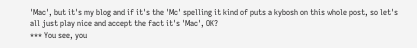'Mac', but it's my blog and if it's the 'Mc' spelling it kind of puts a kybosh on this whole post, so let's all just play nice and accept the fact it's 'Mac', OK?
*** You see, you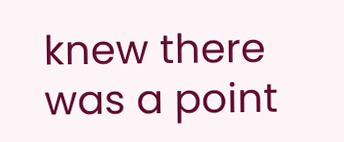knew there was a point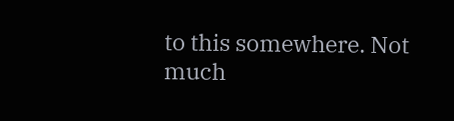to this somewhere. Not much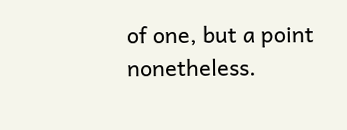of one, but a point nonetheless.